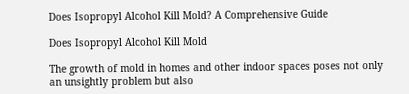Does Isopropyl Alcohol Kill Mold? A Comprehensive Guide

Does Isopropyl Alcohol Kill Mold

The growth of mold in homes and other indoor spaces poses not only an unsightly problem but also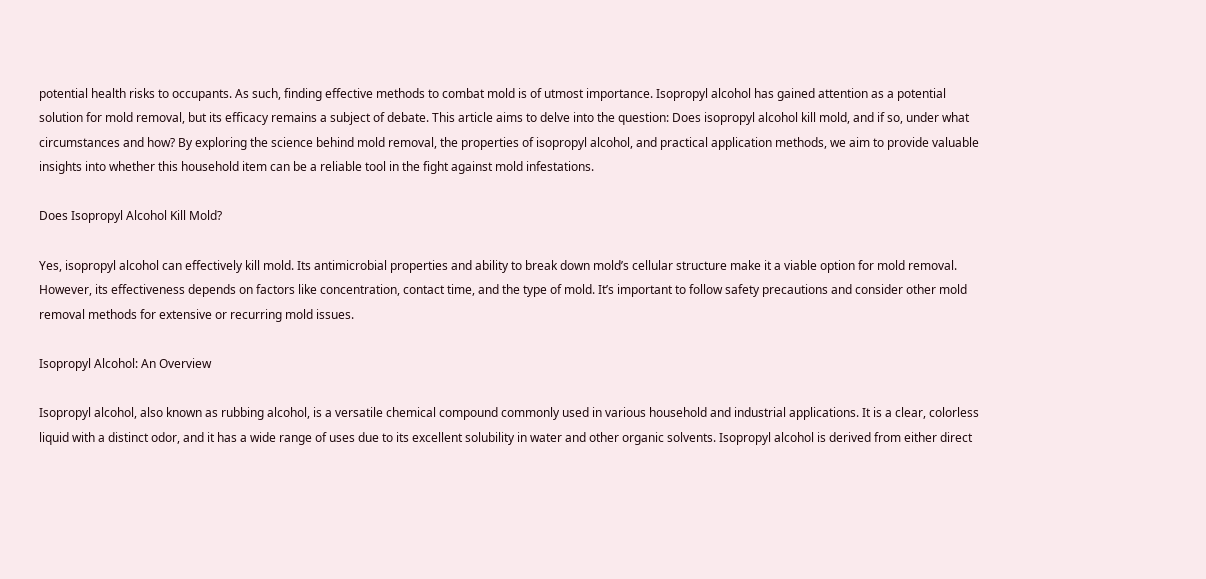potential health risks to occupants. As such, finding effective methods to combat mold is of utmost importance. Isopropyl alcohol has gained attention as a potential solution for mold removal, but its efficacy remains a subject of debate. This article aims to delve into the question: Does isopropyl alcohol kill mold, and if so, under what circumstances and how? By exploring the science behind mold removal, the properties of isopropyl alcohol, and practical application methods, we aim to provide valuable insights into whether this household item can be a reliable tool in the fight against mold infestations.

Does Isopropyl Alcohol Kill Mold?

Yes, isopropyl alcohol can effectively kill mold. Its antimicrobial properties and ability to break down mold’s cellular structure make it a viable option for mold removal. However, its effectiveness depends on factors like concentration, contact time, and the type of mold. It’s important to follow safety precautions and consider other mold removal methods for extensive or recurring mold issues.

Isopropyl Alcohol: An Overview

Isopropyl alcohol, also known as rubbing alcohol, is a versatile chemical compound commonly used in various household and industrial applications. It is a clear, colorless liquid with a distinct odor, and it has a wide range of uses due to its excellent solubility in water and other organic solvents. Isopropyl alcohol is derived from either direct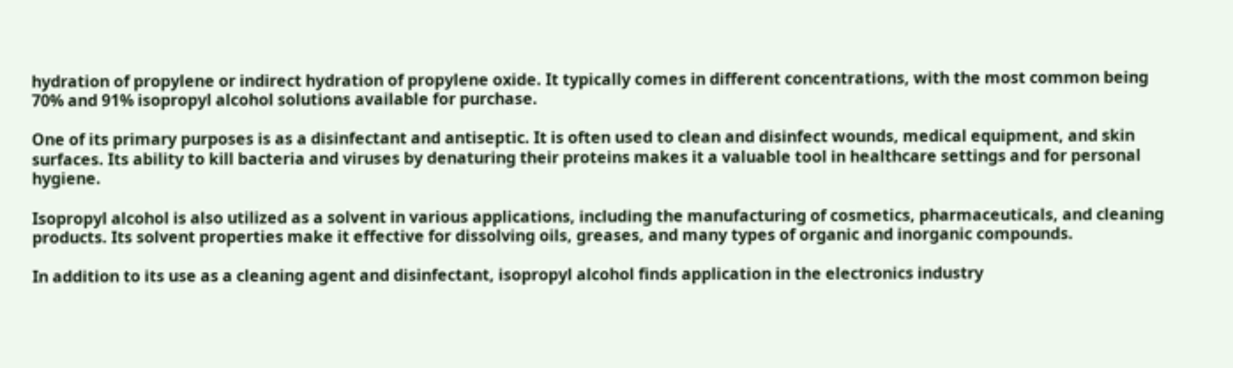hydration of propylene or indirect hydration of propylene oxide. It typically comes in different concentrations, with the most common being 70% and 91% isopropyl alcohol solutions available for purchase.

One of its primary purposes is as a disinfectant and antiseptic. It is often used to clean and disinfect wounds, medical equipment, and skin surfaces. Its ability to kill bacteria and viruses by denaturing their proteins makes it a valuable tool in healthcare settings and for personal hygiene.

Isopropyl alcohol is also utilized as a solvent in various applications, including the manufacturing of cosmetics, pharmaceuticals, and cleaning products. Its solvent properties make it effective for dissolving oils, greases, and many types of organic and inorganic compounds.

In addition to its use as a cleaning agent and disinfectant, isopropyl alcohol finds application in the electronics industry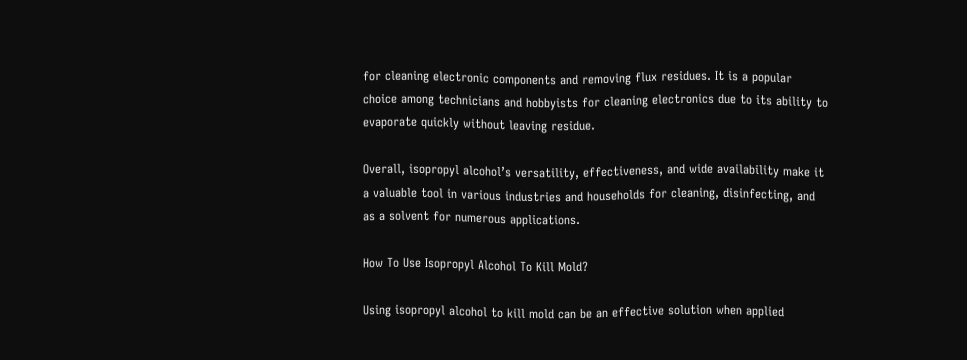for cleaning electronic components and removing flux residues. It is a popular choice among technicians and hobbyists for cleaning electronics due to its ability to evaporate quickly without leaving residue.

Overall, isopropyl alcohol’s versatility, effectiveness, and wide availability make it a valuable tool in various industries and households for cleaning, disinfecting, and as a solvent for numerous applications.

How To Use Isopropyl Alcohol To Kill Mold?

Using isopropyl alcohol to kill mold can be an effective solution when applied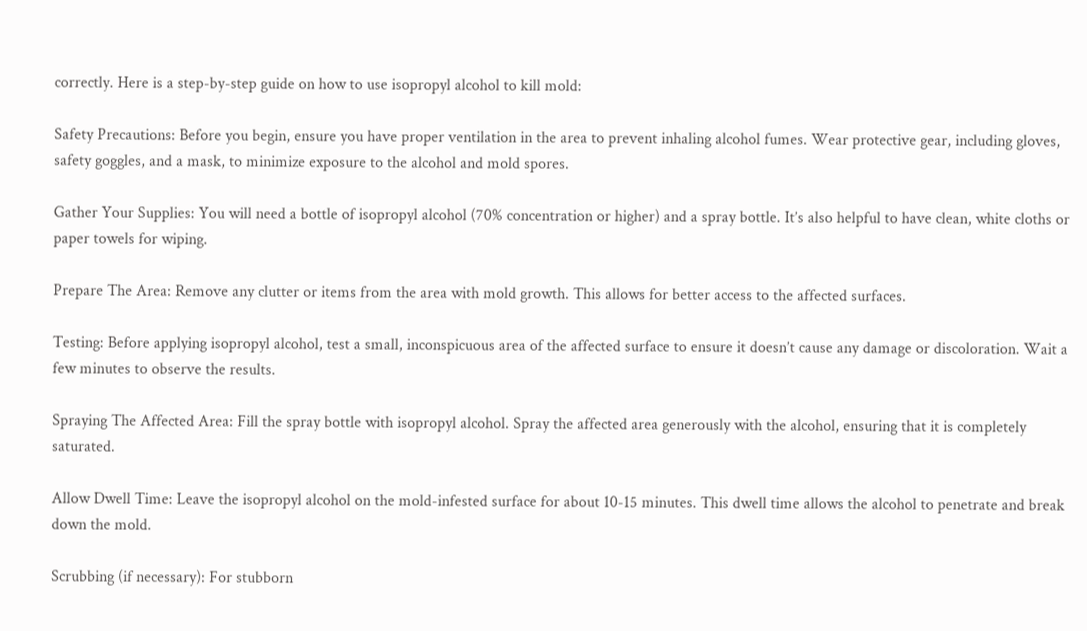correctly. Here is a step-by-step guide on how to use isopropyl alcohol to kill mold:

Safety Precautions: Before you begin, ensure you have proper ventilation in the area to prevent inhaling alcohol fumes. Wear protective gear, including gloves, safety goggles, and a mask, to minimize exposure to the alcohol and mold spores.

Gather Your Supplies: You will need a bottle of isopropyl alcohol (70% concentration or higher) and a spray bottle. It’s also helpful to have clean, white cloths or paper towels for wiping.

Prepare The Area: Remove any clutter or items from the area with mold growth. This allows for better access to the affected surfaces.

Testing: Before applying isopropyl alcohol, test a small, inconspicuous area of the affected surface to ensure it doesn’t cause any damage or discoloration. Wait a few minutes to observe the results.

Spraying The Affected Area: Fill the spray bottle with isopropyl alcohol. Spray the affected area generously with the alcohol, ensuring that it is completely saturated.

Allow Dwell Time: Leave the isopropyl alcohol on the mold-infested surface for about 10-15 minutes. This dwell time allows the alcohol to penetrate and break down the mold.

Scrubbing (if necessary): For stubborn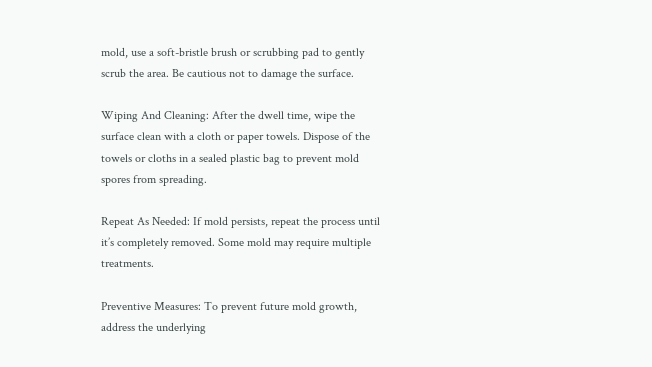mold, use a soft-bristle brush or scrubbing pad to gently scrub the area. Be cautious not to damage the surface.

Wiping And Cleaning: After the dwell time, wipe the surface clean with a cloth or paper towels. Dispose of the towels or cloths in a sealed plastic bag to prevent mold spores from spreading.

Repeat As Needed: If mold persists, repeat the process until it’s completely removed. Some mold may require multiple treatments.

Preventive Measures: To prevent future mold growth, address the underlying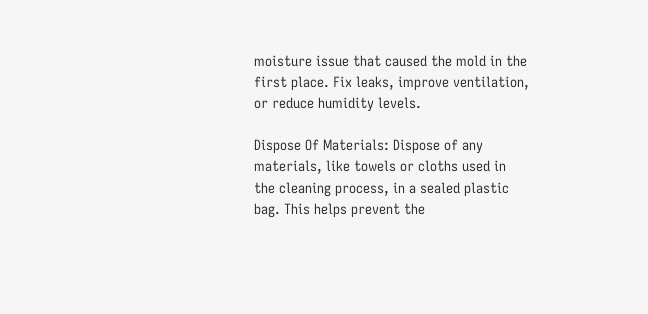moisture issue that caused the mold in the first place. Fix leaks, improve ventilation, or reduce humidity levels.

Dispose Of Materials: Dispose of any materials, like towels or cloths used in the cleaning process, in a sealed plastic bag. This helps prevent the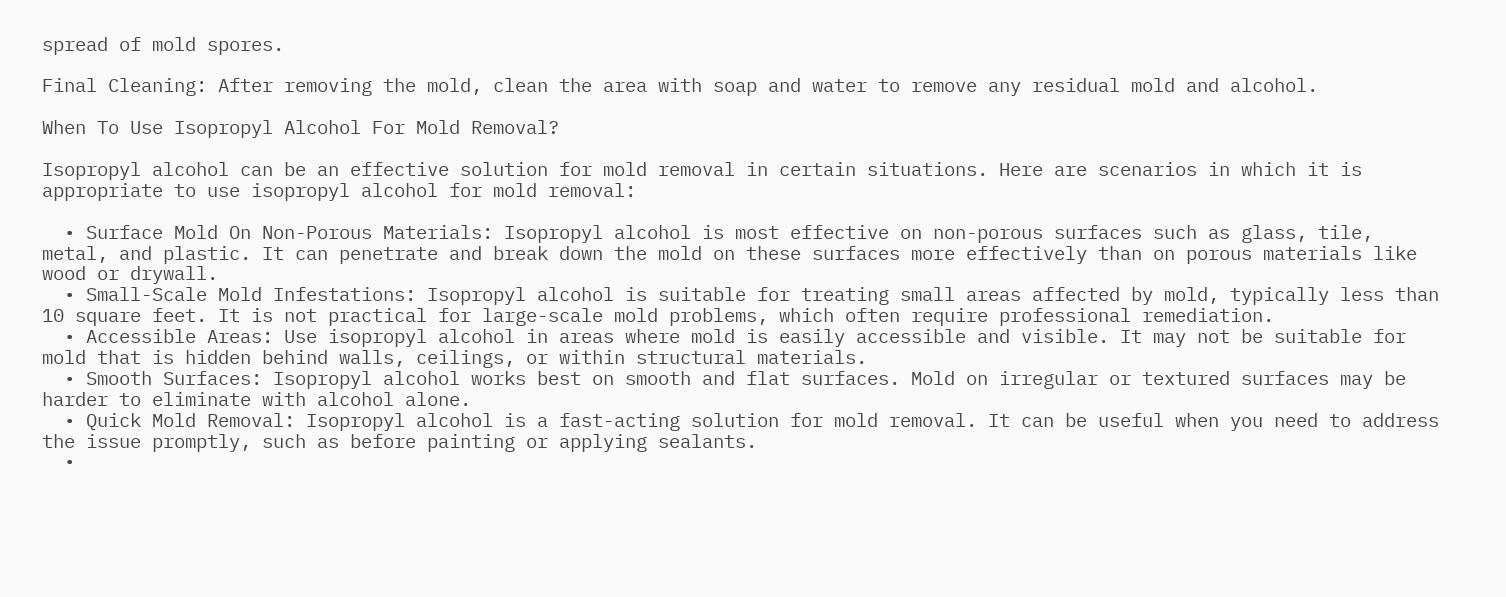spread of mold spores.

Final Cleaning: After removing the mold, clean the area with soap and water to remove any residual mold and alcohol.

When To Use Isopropyl Alcohol For Mold Removal?

Isopropyl alcohol can be an effective solution for mold removal in certain situations. Here are scenarios in which it is appropriate to use isopropyl alcohol for mold removal:

  • Surface Mold On Non-Porous Materials: Isopropyl alcohol is most effective on non-porous surfaces such as glass, tile, metal, and plastic. It can penetrate and break down the mold on these surfaces more effectively than on porous materials like wood or drywall.
  • Small-Scale Mold Infestations: Isopropyl alcohol is suitable for treating small areas affected by mold, typically less than 10 square feet. It is not practical for large-scale mold problems, which often require professional remediation.
  • Accessible Areas: Use isopropyl alcohol in areas where mold is easily accessible and visible. It may not be suitable for mold that is hidden behind walls, ceilings, or within structural materials.
  • Smooth Surfaces: Isopropyl alcohol works best on smooth and flat surfaces. Mold on irregular or textured surfaces may be harder to eliminate with alcohol alone.
  • Quick Mold Removal: Isopropyl alcohol is a fast-acting solution for mold removal. It can be useful when you need to address the issue promptly, such as before painting or applying sealants.
  •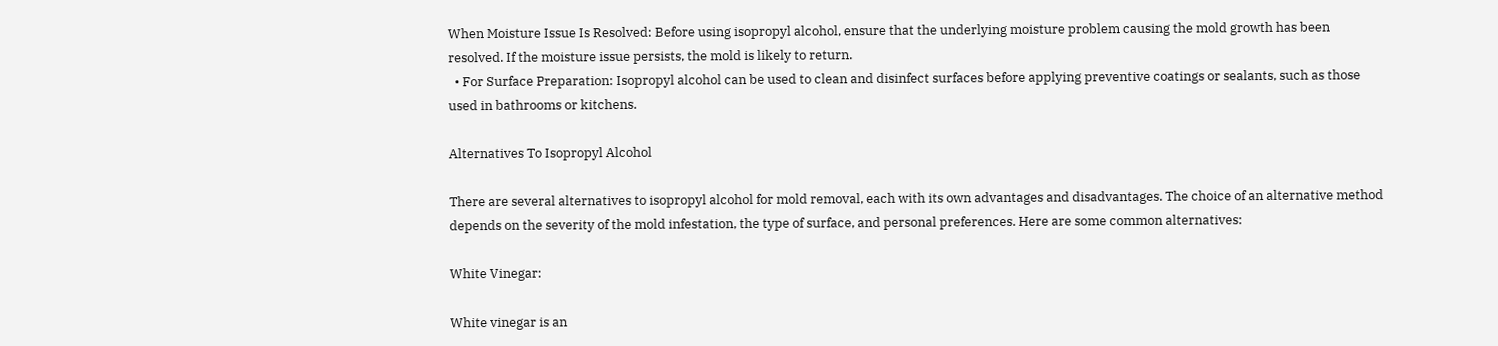When Moisture Issue Is Resolved: Before using isopropyl alcohol, ensure that the underlying moisture problem causing the mold growth has been resolved. If the moisture issue persists, the mold is likely to return.
  • For Surface Preparation: Isopropyl alcohol can be used to clean and disinfect surfaces before applying preventive coatings or sealants, such as those used in bathrooms or kitchens.

Alternatives To Isopropyl Alcohol

There are several alternatives to isopropyl alcohol for mold removal, each with its own advantages and disadvantages. The choice of an alternative method depends on the severity of the mold infestation, the type of surface, and personal preferences. Here are some common alternatives:

White Vinegar:

White vinegar is an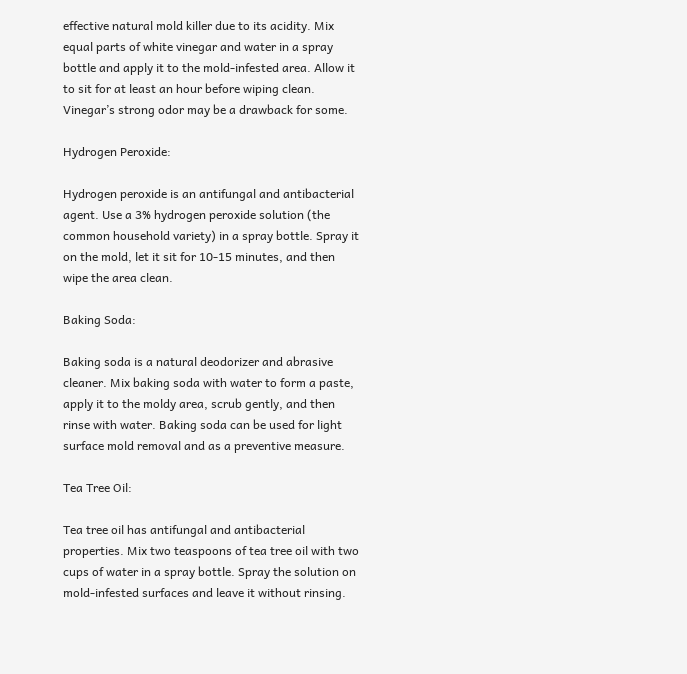effective natural mold killer due to its acidity. Mix equal parts of white vinegar and water in a spray bottle and apply it to the mold-infested area. Allow it to sit for at least an hour before wiping clean. Vinegar’s strong odor may be a drawback for some.

Hydrogen Peroxide:

Hydrogen peroxide is an antifungal and antibacterial agent. Use a 3% hydrogen peroxide solution (the common household variety) in a spray bottle. Spray it on the mold, let it sit for 10-15 minutes, and then wipe the area clean.

Baking Soda:

Baking soda is a natural deodorizer and abrasive cleaner. Mix baking soda with water to form a paste, apply it to the moldy area, scrub gently, and then rinse with water. Baking soda can be used for light surface mold removal and as a preventive measure.

Tea Tree Oil:

Tea tree oil has antifungal and antibacterial properties. Mix two teaspoons of tea tree oil with two cups of water in a spray bottle. Spray the solution on mold-infested surfaces and leave it without rinsing.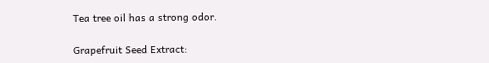Tea tree oil has a strong odor.

Grapefruit Seed Extract: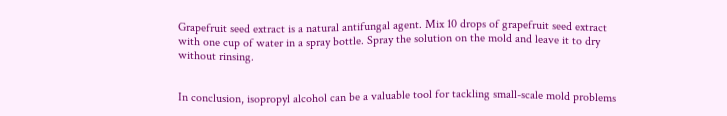Grapefruit seed extract is a natural antifungal agent. Mix 10 drops of grapefruit seed extract with one cup of water in a spray bottle. Spray the solution on the mold and leave it to dry without rinsing.


In conclusion, isopropyl alcohol can be a valuable tool for tackling small-scale mold problems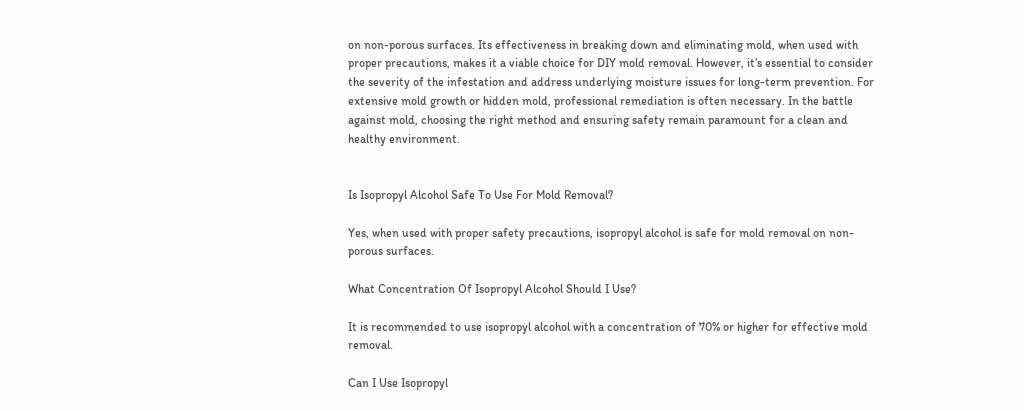on non-porous surfaces. Its effectiveness in breaking down and eliminating mold, when used with proper precautions, makes it a viable choice for DIY mold removal. However, it’s essential to consider the severity of the infestation and address underlying moisture issues for long-term prevention. For extensive mold growth or hidden mold, professional remediation is often necessary. In the battle against mold, choosing the right method and ensuring safety remain paramount for a clean and healthy environment.


Is Isopropyl Alcohol Safe To Use For Mold Removal?

Yes, when used with proper safety precautions, isopropyl alcohol is safe for mold removal on non-porous surfaces.

What Concentration Of Isopropyl Alcohol Should I Use?

It is recommended to use isopropyl alcohol with a concentration of 70% or higher for effective mold removal.

Can I Use Isopropyl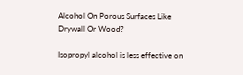Alcohol On Porous Surfaces Like Drywall Or Wood?

Isopropyl alcohol is less effective on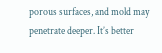porous surfaces, and mold may penetrate deeper. It’s better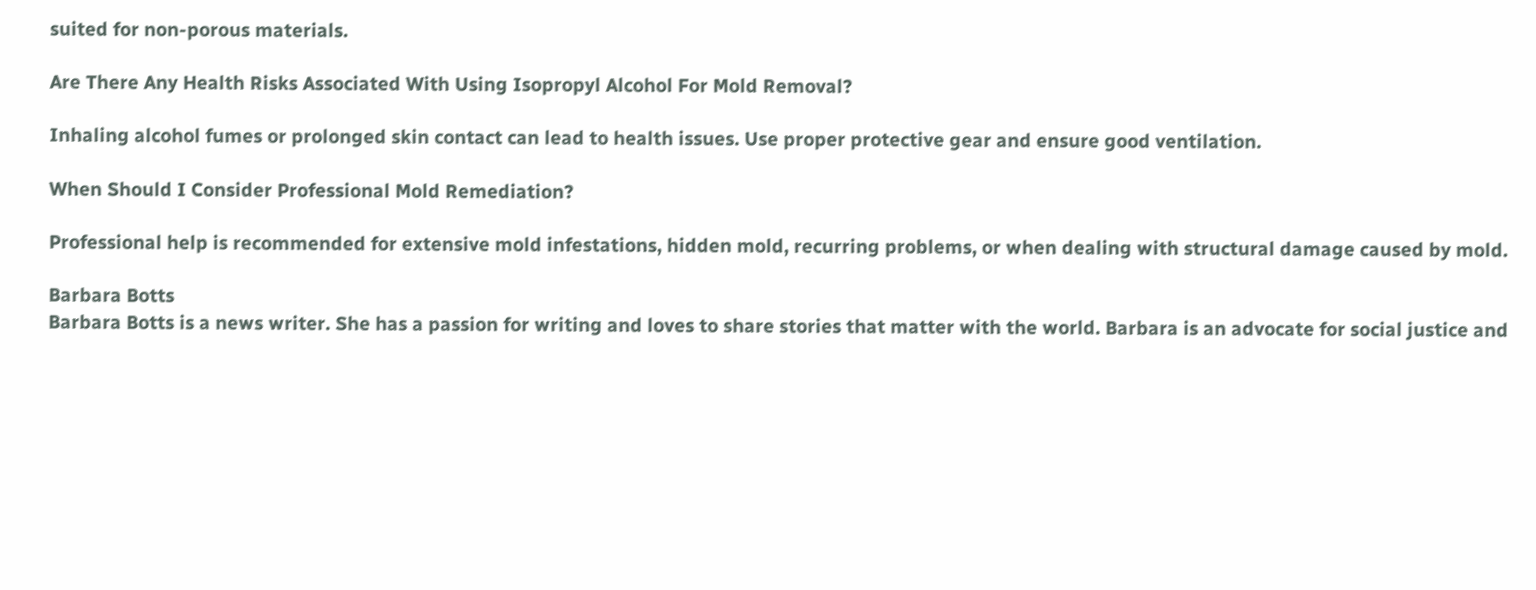suited for non-porous materials.

Are There Any Health Risks Associated With Using Isopropyl Alcohol For Mold Removal?

Inhaling alcohol fumes or prolonged skin contact can lead to health issues. Use proper protective gear and ensure good ventilation.

When Should I Consider Professional Mold Remediation?

Professional help is recommended for extensive mold infestations, hidden mold, recurring problems, or when dealing with structural damage caused by mold.

Barbara Botts
Barbara Botts is a news writer. She has a passion for writing and loves to share stories that matter with the world. Barbara is an advocate for social justice and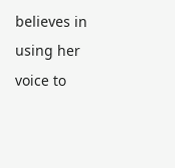believes in using her voice to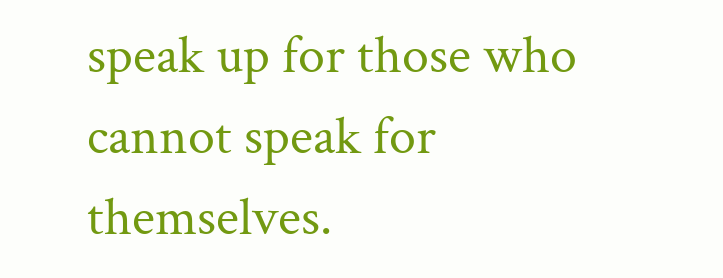speak up for those who cannot speak for themselves.